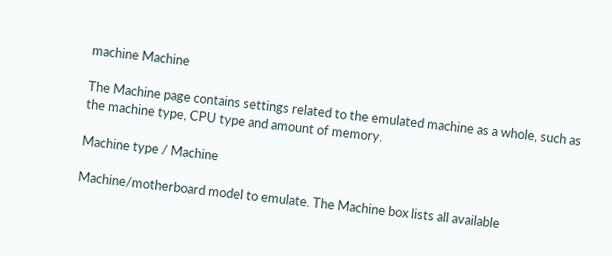machine Machine

The Machine page contains settings related to the emulated machine as a whole, such as the machine type, CPU type and amount of memory.

Machine type / Machine

Machine/motherboard model to emulate. The Machine box lists all available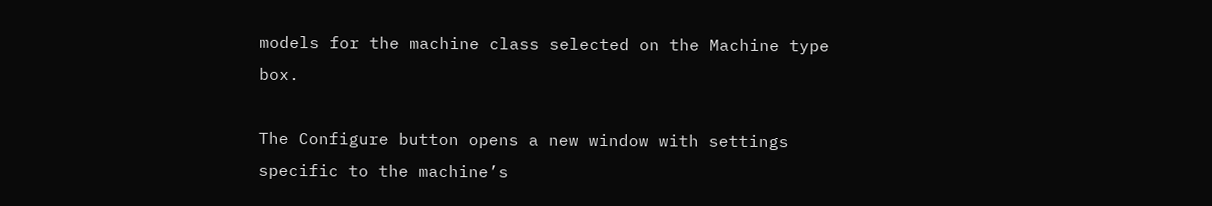models for the machine class selected on the Machine type box.

The Configure button opens a new window with settings specific to the machine’s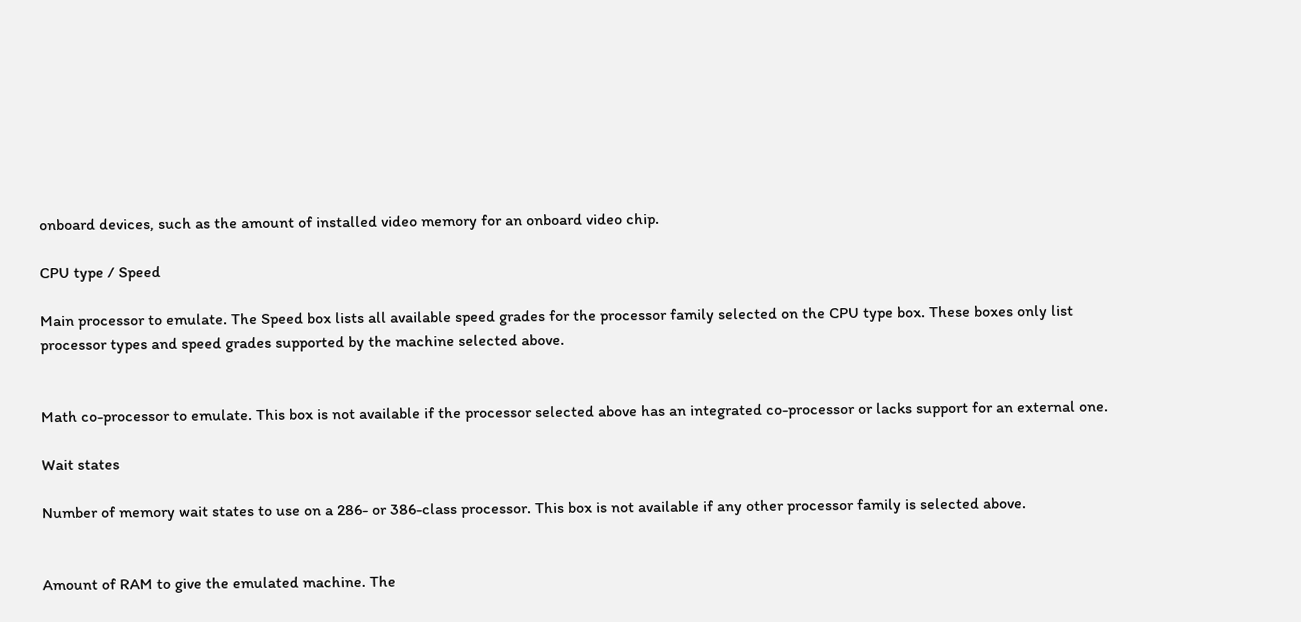onboard devices, such as the amount of installed video memory for an onboard video chip.

CPU type / Speed

Main processor to emulate. The Speed box lists all available speed grades for the processor family selected on the CPU type box. These boxes only list processor types and speed grades supported by the machine selected above.


Math co-processor to emulate. This box is not available if the processor selected above has an integrated co-processor or lacks support for an external one.

Wait states

Number of memory wait states to use on a 286- or 386-class processor. This box is not available if any other processor family is selected above.


Amount of RAM to give the emulated machine. The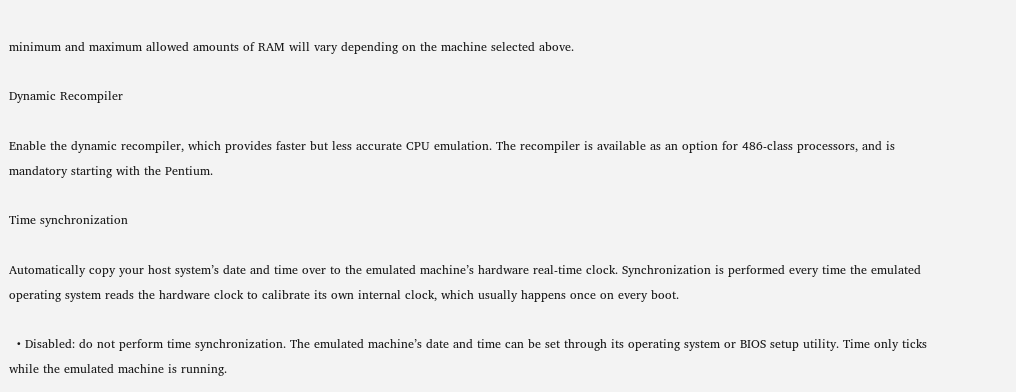minimum and maximum allowed amounts of RAM will vary depending on the machine selected above.

Dynamic Recompiler

Enable the dynamic recompiler, which provides faster but less accurate CPU emulation. The recompiler is available as an option for 486-class processors, and is mandatory starting with the Pentium.

Time synchronization

Automatically copy your host system’s date and time over to the emulated machine’s hardware real-time clock. Synchronization is performed every time the emulated operating system reads the hardware clock to calibrate its own internal clock, which usually happens once on every boot.

  • Disabled: do not perform time synchronization. The emulated machine’s date and time can be set through its operating system or BIOS setup utility. Time only ticks while the emulated machine is running.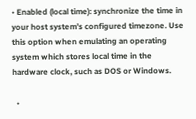• Enabled (local time): synchronize the time in your host system’s configured timezone. Use this option when emulating an operating system which stores local time in the hardware clock, such as DOS or Windows.

  •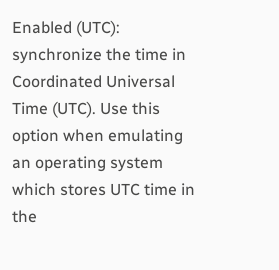Enabled (UTC): synchronize the time in Coordinated Universal Time (UTC). Use this option when emulating an operating system which stores UTC time in the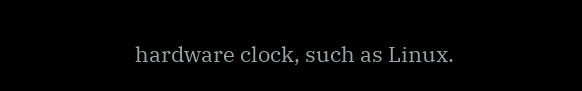hardware clock, such as Linux.